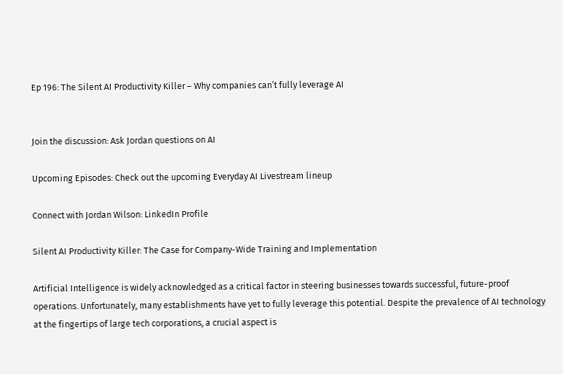Ep 196: The Silent AI Productivity Killer – Why companies can’t fully leverage AI


Join the discussion: Ask Jordan questions on AI

Upcoming Episodes: Check out the upcoming Everyday AI Livestream lineup

Connect with Jordan Wilson: LinkedIn Profile

Silent AI Productivity Killer: The Case for Company-Wide Training and Implementation

Artificial Intelligence is widely acknowledged as a critical factor in steering businesses towards successful, future-proof operations. Unfortunately, many establishments have yet to fully leverage this potential. Despite the prevalence of AI technology at the fingertips of large tech corporations, a crucial aspect is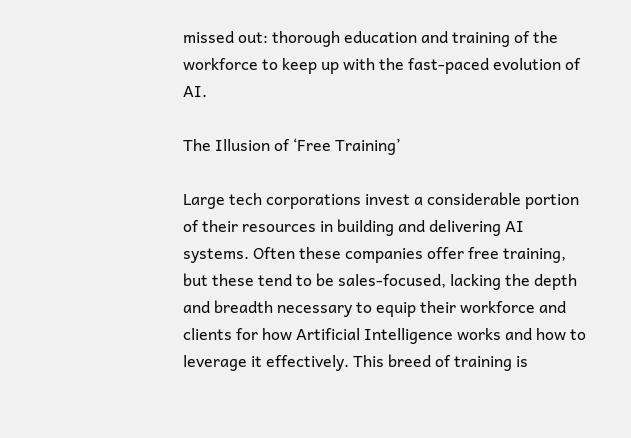missed out: thorough education and training of the workforce to keep up with the fast-paced evolution of AI.

The Illusion of ‘Free Training’

Large tech corporations invest a considerable portion of their resources in building and delivering AI systems. Often these companies offer free training, but these tend to be sales-focused, lacking the depth and breadth necessary to equip their workforce and clients for how Artificial Intelligence works and how to leverage it effectively. This breed of training is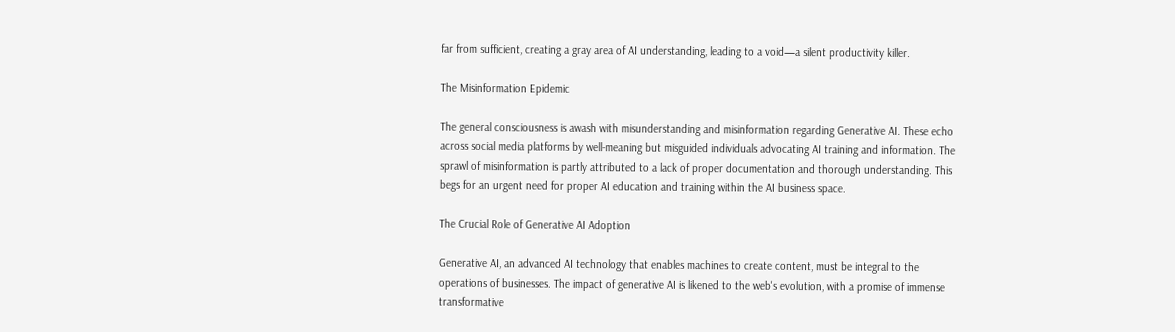far from sufficient, creating a gray area of AI understanding, leading to a void—a silent productivity killer.

The Misinformation Epidemic

The general consciousness is awash with misunderstanding and misinformation regarding Generative AI. These echo across social media platforms by well-meaning but misguided individuals advocating AI training and information. The sprawl of misinformation is partly attributed to a lack of proper documentation and thorough understanding. This begs for an urgent need for proper AI education and training within the AI business space.

The Crucial Role of Generative AI Adoption

Generative AI, an advanced AI technology that enables machines to create content, must be integral to the operations of businesses. The impact of generative AI is likened to the web's evolution, with a promise of immense transformative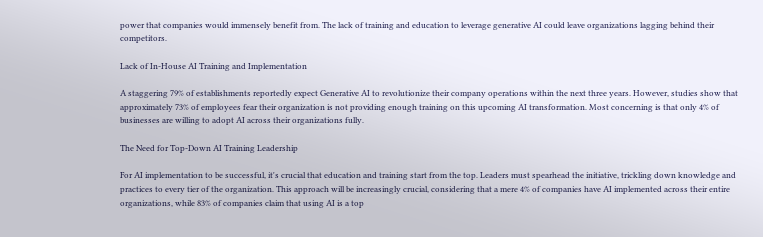power that companies would immensely benefit from. The lack of training and education to leverage generative AI could leave organizations lagging behind their competitors.

Lack of In-House AI Training and Implementation

A staggering 79% of establishments reportedly expect Generative AI to revolutionize their company operations within the next three years. However, studies show that approximately 73% of employees fear their organization is not providing enough training on this upcoming AI transformation. Most concerning is that only 4% of businesses are willing to adopt AI across their organizations fully.

The Need for Top-Down AI Training Leadership

For AI implementation to be successful, it's crucial that education and training start from the top. Leaders must spearhead the initiative, trickling down knowledge and practices to every tier of the organization. This approach will be increasingly crucial, considering that a mere 4% of companies have AI implemented across their entire organizations, while 83% of companies claim that using AI is a top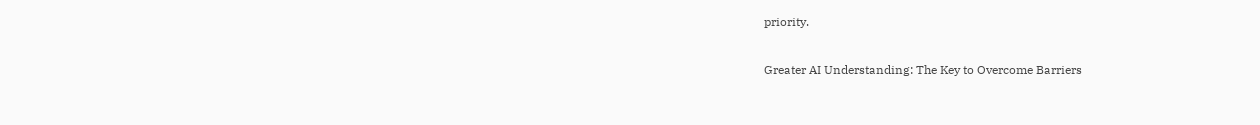priority.

Greater AI Understanding: The Key to Overcome Barriers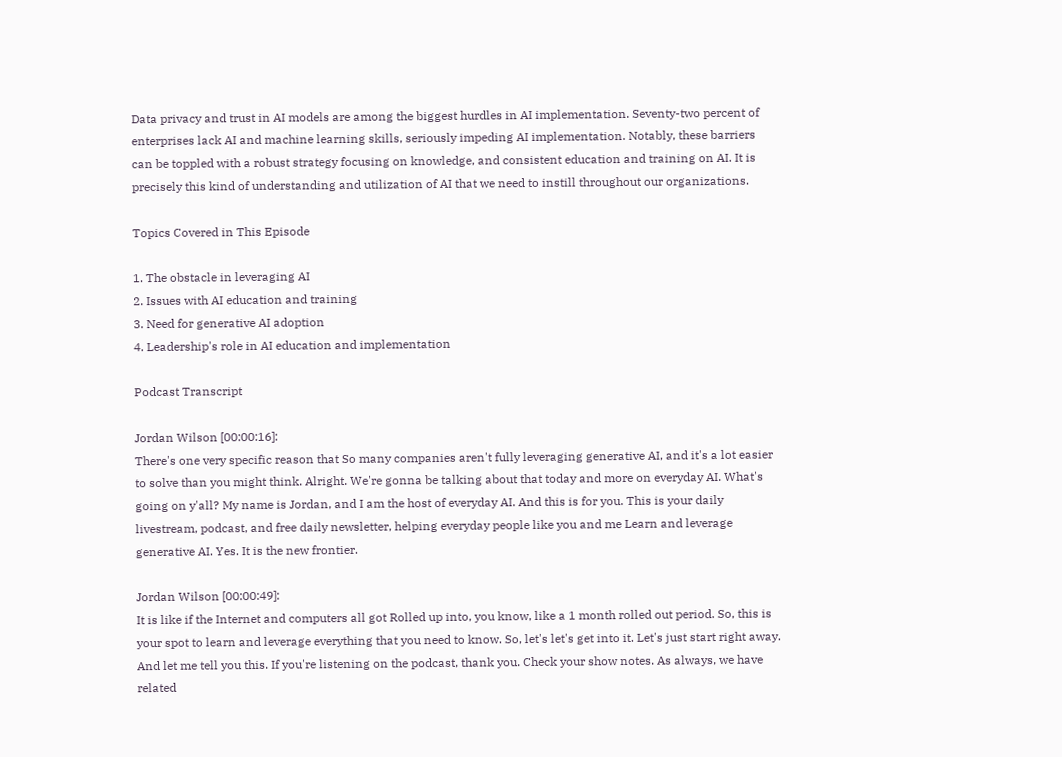Data privacy and trust in AI models are among the biggest hurdles in AI implementation. Seventy-two percent of enterprises lack AI and machine learning skills, seriously impeding AI implementation. Notably, these barriers can be toppled with a robust strategy focusing on knowledge, and consistent education and training on AI. It is precisely this kind of understanding and utilization of AI that we need to instill throughout our organizations.

Topics Covered in This Episode

1. The obstacle in leveraging AI
2. Issues with AI education and training
3. Need for generative AI adoption
4. Leadership's role in AI education and implementation

Podcast Transcript

Jordan Wilson [00:00:16]:
There's one very specific reason that So many companies aren't fully leveraging generative AI, and it's a lot easier to solve than you might think. Alright. We're gonna be talking about that today and more on everyday AI. What's going on y'all? My name is Jordan, and I am the host of everyday AI. And this is for you. This is your daily livestream, podcast, and free daily newsletter, helping everyday people like you and me Learn and leverage generative AI. Yes. It is the new frontier.

Jordan Wilson [00:00:49]:
It is like if the Internet and computers all got Rolled up into, you know, like a 1 month rolled out period. So, this is your spot to learn and leverage everything that you need to know. So, let's let's get into it. Let's just start right away. And let me tell you this. If you're listening on the podcast, thank you. Check your show notes. As always, we have related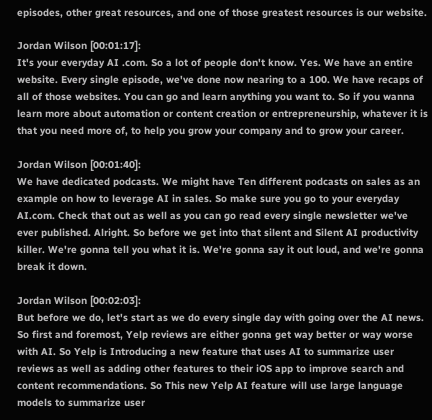episodes, other great resources, and one of those greatest resources is our website.

Jordan Wilson [00:01:17]:
It's your everyday AI .com. So a lot of people don't know. Yes. We have an entire website. Every single episode, we've done now nearing to a 100. We have recaps of all of those websites. You can go and learn anything you want to. So if you wanna learn more about automation or content creation or entrepreneurship, whatever it is that you need more of, to help you grow your company and to grow your career.

Jordan Wilson [00:01:40]:
We have dedicated podcasts. We might have Ten different podcasts on sales as an example on how to leverage AI in sales. So make sure you go to your everyday AI.com. Check that out as well as you can go read every single newsletter we've ever published. Alright. So before we get into that silent and Silent AI productivity killer. We're gonna tell you what it is. We're gonna say it out loud, and we're gonna break it down.

Jordan Wilson [00:02:03]:
But before we do, let's start as we do every single day with going over the AI news. So first and foremost, Yelp reviews are either gonna get way better or way worse with AI. So Yelp is Introducing a new feature that uses AI to summarize user reviews as well as adding other features to their iOS app to improve search and content recommendations. So This new Yelp AI feature will use large language models to summarize user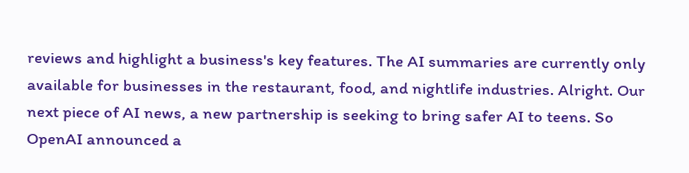reviews and highlight a business's key features. The AI summaries are currently only available for businesses in the restaurant, food, and nightlife industries. Alright. Our next piece of AI news, a new partnership is seeking to bring safer AI to teens. So OpenAI announced a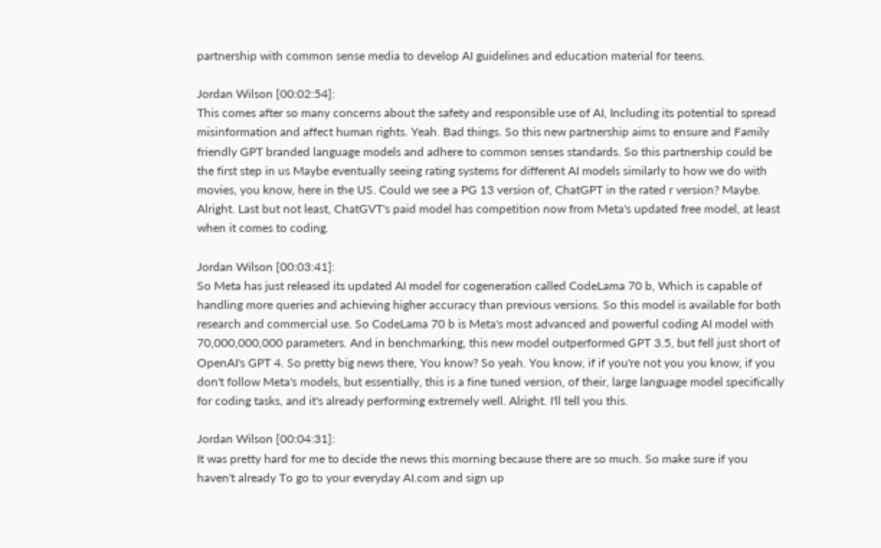partnership with common sense media to develop AI guidelines and education material for teens.

Jordan Wilson [00:02:54]:
This comes after so many concerns about the safety and responsible use of AI, Including its potential to spread misinformation and affect human rights. Yeah. Bad things. So this new partnership aims to ensure and Family friendly GPT branded language models and adhere to common senses standards. So this partnership could be the first step in us Maybe eventually seeing rating systems for different AI models similarly to how we do with movies, you know, here in the US. Could we see a PG 13 version of, ChatGPT in the rated r version? Maybe. Alright. Last but not least, ChatGVT's paid model has competition now from Meta's updated free model, at least when it comes to coding.

Jordan Wilson [00:03:41]:
So Meta has just released its updated AI model for cogeneration called CodeLama 70 b, Which is capable of handling more queries and achieving higher accuracy than previous versions. So this model is available for both research and commercial use. So CodeLama 70 b is Meta's most advanced and powerful coding AI model with 70,000,000,000 parameters. And in benchmarking, this new model outperformed GPT 3.5, but fell just short of OpenAI's GPT 4. So pretty big news there, You know? So yeah. You know, if if you're not you you know, if you don't follow Meta's models, but essentially, this is a fine tuned version, of their, large language model specifically for coding tasks, and it's already performing extremely well. Alright. I'll tell you this.

Jordan Wilson [00:04:31]:
It was pretty hard for me to decide the news this morning because there are so much. So make sure if you haven't already To go to your everyday AI.com and sign up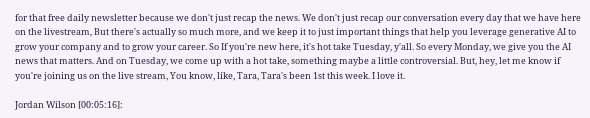for that free daily newsletter because we don't just recap the news. We don't just recap our conversation every day that we have here on the livestream, But there's actually so much more, and we keep it to just important things that help you leverage generative AI to grow your company and to grow your career. So If you're new here, it's hot take Tuesday, y'all. So every Monday, we give you the AI news that matters. And on Tuesday, we come up with a hot take, something maybe a little controversial. But, hey, let me know if you're joining us on the live stream, You know, like, Tara, Tara's been 1st this week. I love it.

Jordan Wilson [00:05:16]: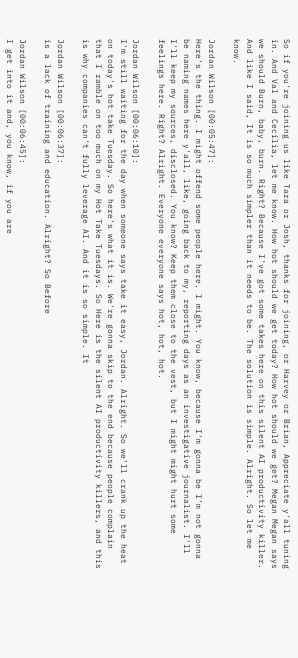So if you're joining us like Tara or Josh, thanks for joining, or Harvey or Brian, Appreciate y'all tuning in. And Val and Cecilia, let me know. How hot should we get today? How hot should we get? Megan Megan says we should Burn, baby, burn. Right? Because I've got some takes here on this silent AI productivity killer. And like I said, It is so much simpler than it needs to be. The solution is simple. Alright. So let me know.

Jordan Wilson [00:05:47]:
Here's the thing. I might offend some people here. I might. You know, because I'm gonna be I'm not gonna be naming names here y'all, like, going back to my, reporting days as an investigative journalist. I'll I'll keep my sources, disclosed. You know? Keep them close to the vest, but I might might hurt some feelings here. Right? Alright. Everyone everyone says hot, hot, hot.

Jordan Wilson [00:06:10]:
I'm still waiting for the day when someone says take it easy, Jordan. Alright. So we'll crank up the heat on today's hot take Tuesday. So here's what it is. We're gonna skip to the end because people complain that I ramble on too much on my Hot Take Tuesdays. So Here is the silent AI productivity killers, and this is why companies can't fully leverage AI. And it is so simple. It

Jordan Wilson [00:06:37]:
is a lack of training and education. Alright? So Before

Jordan Wilson [00:06:45]:
I get into it and, you know, if you are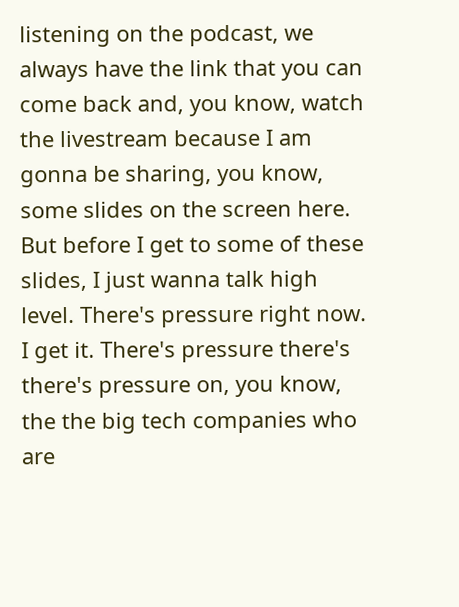listening on the podcast, we always have the link that you can come back and, you know, watch the livestream because I am gonna be sharing, you know, some slides on the screen here. But before I get to some of these slides, I just wanna talk high level. There's pressure right now. I get it. There's pressure there's there's pressure on, you know, the the big tech companies who are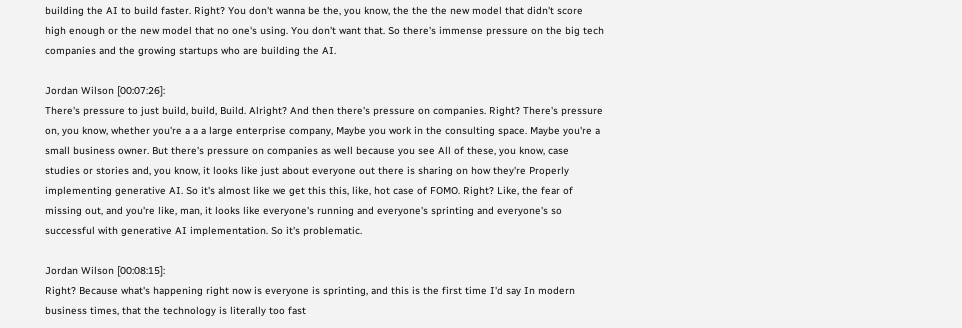building the AI to build faster. Right? You don't wanna be the, you know, the the the new model that didn't score high enough or the new model that no one's using. You don't want that. So there's immense pressure on the big tech companies and the growing startups who are building the AI.

Jordan Wilson [00:07:26]:
There's pressure to just build, build, Build. Alright? And then there's pressure on companies. Right? There's pressure on, you know, whether you're a a a large enterprise company, Maybe you work in the consulting space. Maybe you're a small business owner. But there's pressure on companies as well because you see All of these, you know, case studies or stories and, you know, it looks like just about everyone out there is sharing on how they're Properly implementing generative AI. So it's almost like we get this this, like, hot case of FOMO. Right? Like, the fear of missing out, and you're like, man, it looks like everyone's running and everyone's sprinting and everyone's so successful with generative AI implementation. So it's problematic.

Jordan Wilson [00:08:15]:
Right? Because what's happening right now is everyone is sprinting, and this is the first time I'd say In modern business times, that the technology is literally too fast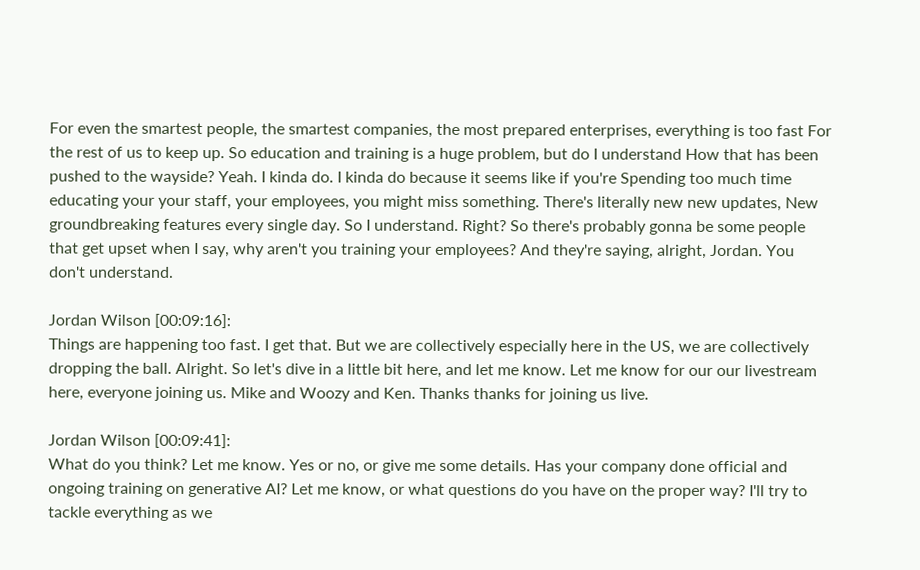For even the smartest people, the smartest companies, the most prepared enterprises, everything is too fast For the rest of us to keep up. So education and training is a huge problem, but do I understand How that has been pushed to the wayside? Yeah. I kinda do. I kinda do because it seems like if you're Spending too much time educating your your staff, your employees, you might miss something. There's literally new new updates, New groundbreaking features every single day. So I understand. Right? So there's probably gonna be some people that get upset when I say, why aren't you training your employees? And they're saying, alright, Jordan. You don't understand.

Jordan Wilson [00:09:16]:
Things are happening too fast. I get that. But we are collectively especially here in the US, we are collectively dropping the ball. Alright. So let's dive in a little bit here, and let me know. Let me know for our our livestream here, everyone joining us. Mike and Woozy and Ken. Thanks thanks for joining us live.

Jordan Wilson [00:09:41]:
What do you think? Let me know. Yes or no, or give me some details. Has your company done official and ongoing training on generative AI? Let me know, or what questions do you have on the proper way? I'll try to tackle everything as we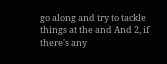go along and try to tackle things at the and And 2, if there's any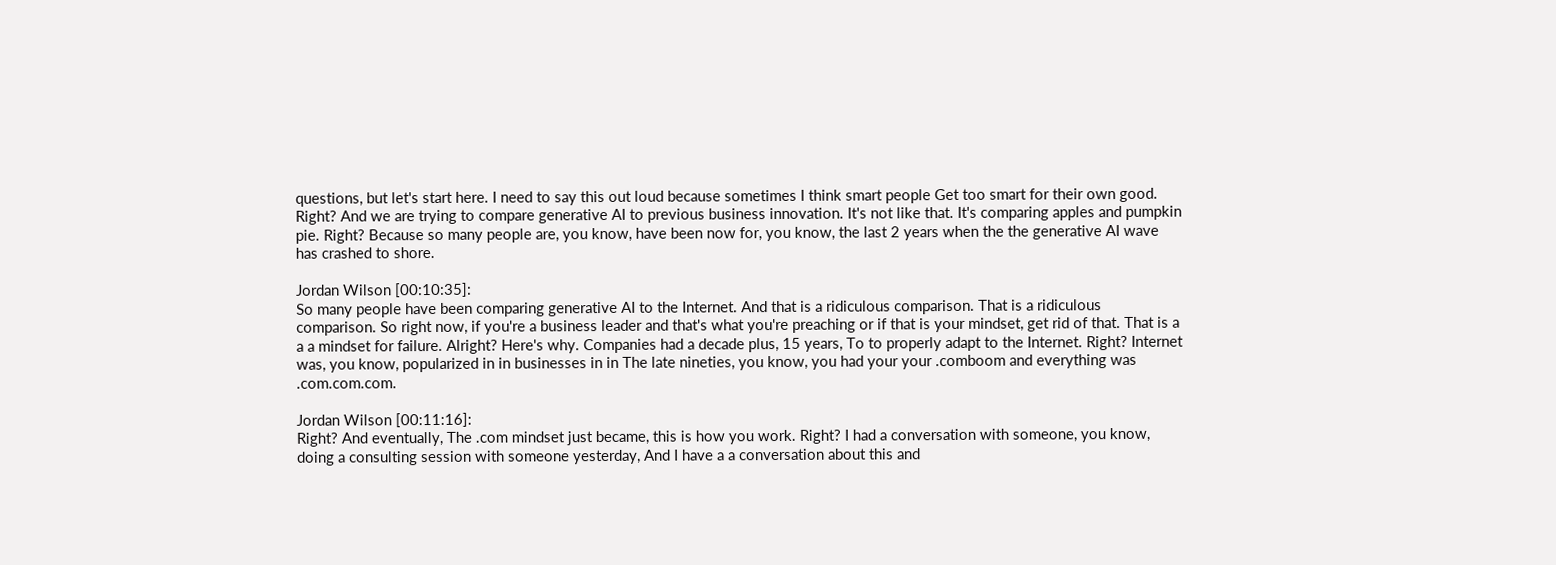questions, but let's start here. I need to say this out loud because sometimes I think smart people Get too smart for their own good. Right? And we are trying to compare generative AI to previous business innovation. It's not like that. It's comparing apples and pumpkin pie. Right? Because so many people are, you know, have been now for, you know, the last 2 years when the the generative AI wave has crashed to shore.

Jordan Wilson [00:10:35]:
So many people have been comparing generative AI to the Internet. And that is a ridiculous comparison. That is a ridiculous comparison. So right now, if you're a business leader and that's what you're preaching or if that is your mindset, get rid of that. That is a a a mindset for failure. Alright? Here's why. Companies had a decade plus, 15 years, To to properly adapt to the Internet. Right? Internet was, you know, popularized in in businesses in in The late nineties, you know, you had your your .comboom and everything was .com.com.com.

Jordan Wilson [00:11:16]:
Right? And eventually, The .com mindset just became, this is how you work. Right? I had a conversation with someone, you know, doing a consulting session with someone yesterday, And I have a a conversation about this and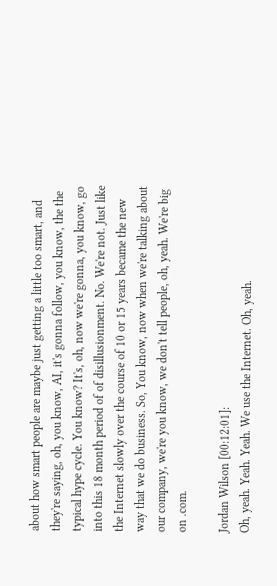about how smart people are maybe just getting a little too smart, and they're saying, oh, you know, AI, it's gonna follow, you know, the the typical hype cycle. You know? It's, oh, now we're gonna, you know, go into this 18 month period of of disillusionment. No. We're not. Just like the Internet slowly over the course of 10 or 15 years became the new way that we do business. So, You know, now when we're talking about our company, we're you know, we don't tell people, oh, yeah. We're big on .com.

Jordan Wilson [00:12:01]:
Oh, yeah. Yeah. Yeah. We use the Internet. Oh, yeah.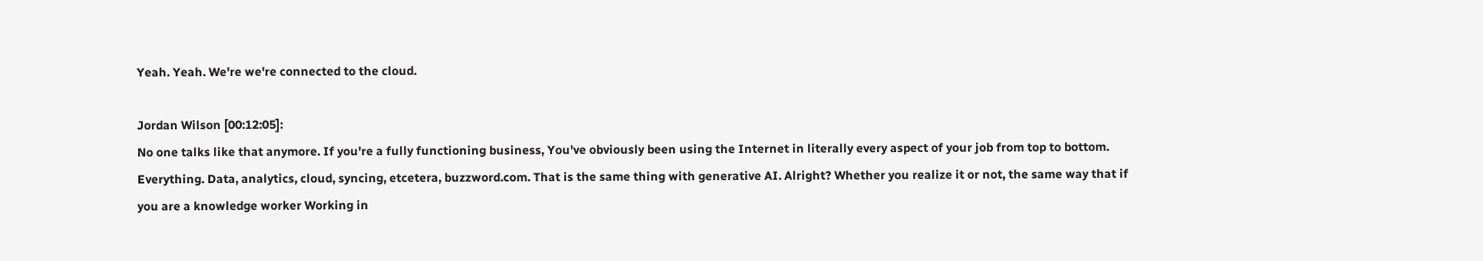Yeah. Yeah. We're we're connected to the cloud.

Jordan Wilson [00:12:05]:
No one talks like that anymore. If you're a fully functioning business, You've obviously been using the Internet in literally every aspect of your job from top to bottom. Everything. Data, analytics, cloud, syncing, etcetera, buzzword.com. That is the same thing with generative AI. Alright? Whether you realize it or not, the same way that if you are a knowledge worker Working in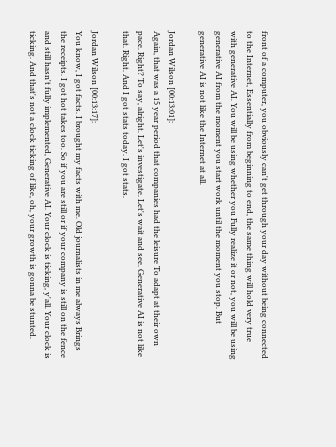front of a computer, you obviously can't get through your day without being connected to the Internet, Essentially from beginning to end, the same thing will hold very true with generative AI. You will be using whether you Fully realize it or not, you will be using generative AI from the moment you start work until the moment you stop. But generative AI is not like the Internet at all.

Jordan Wilson [00:13:01]:
Again, that was a 15 year period that companies had the leisure To adapt at their own pace. Right? To say, alright. Let's investigate. Let's wait and see. Generative AI is not like that. Right. And I got stats today. I got stats.

Jordan Wilson [00:13:17]:
You know, I got facts. I brought my facts with me. Old journalists in me always Brings the receipts. I got hot takes too. So if you are still or if your company is still on the fence and still hasn't fully implemented, Generative AI. Your clock is ticking, y'all. Your clock is ticking. And that's not a clock ticking of like, oh, your growth is gonna be stunted.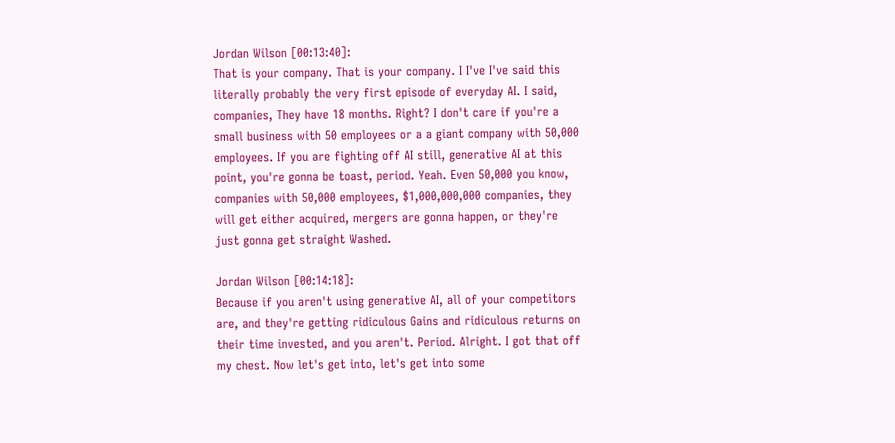Jordan Wilson [00:13:40]:
That is your company. That is your company. I I've I've said this literally probably the very first episode of everyday AI. I said, companies, They have 18 months. Right? I don't care if you're a small business with 50 employees or a a giant company with 50,000 employees. If you are fighting off AI still, generative AI at this point, you're gonna be toast, period. Yeah. Even 50,000 you know, companies with 50,000 employees, $1,000,000,000 companies, they will get either acquired, mergers are gonna happen, or they're just gonna get straight Washed.

Jordan Wilson [00:14:18]:
Because if you aren't using generative AI, all of your competitors are, and they're getting ridiculous Gains and ridiculous returns on their time invested, and you aren't. Period. Alright. I got that off my chest. Now let's get into, let's get into some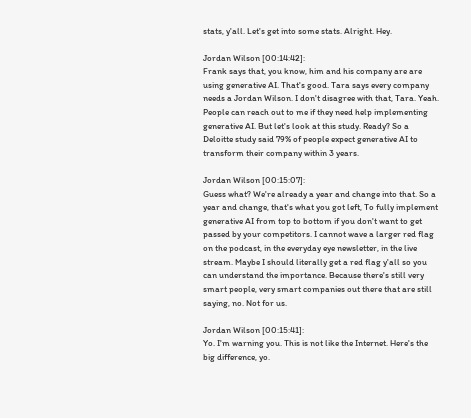stats, y'all. Let's get into some stats. Alright. Hey.

Jordan Wilson [00:14:42]:
Frank says that, you know, him and his company are are using generative AI. That's good. Tara says every company needs a Jordan Wilson. I don't disagree with that, Tara. Yeah. People can reach out to me if they need help implementing generative AI. But let's look at this study. Ready? So a Deloitte study said 79% of people expect generative AI to transform their company within 3 years.

Jordan Wilson [00:15:07]:
Guess what? We're already a year and change into that. So a year and change, that's what you got left, To fully implement generative AI from top to bottom if you don't want to get passed by your competitors. I cannot wave a larger red flag on the podcast, in the everyday eye newsletter, in the live stream. Maybe I should literally get a red flag y'all so you can understand the importance. Because there's still very smart people, very smart companies out there that are still saying, no. Not for us.

Jordan Wilson [00:15:41]:
Yo. I'm warning you. This is not like the Internet. Here's the big difference, yo.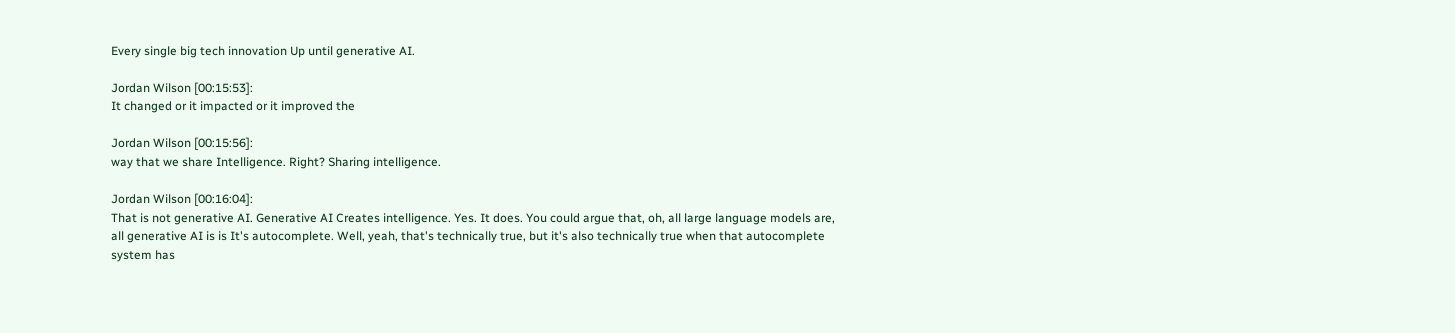Every single big tech innovation Up until generative AI.

Jordan Wilson [00:15:53]:
It changed or it impacted or it improved the

Jordan Wilson [00:15:56]:
way that we share Intelligence. Right? Sharing intelligence.

Jordan Wilson [00:16:04]:
That is not generative AI. Generative AI Creates intelligence. Yes. It does. You could argue that, oh, all large language models are, all generative AI is is It's autocomplete. Well, yeah, that's technically true, but it's also technically true when that autocomplete system has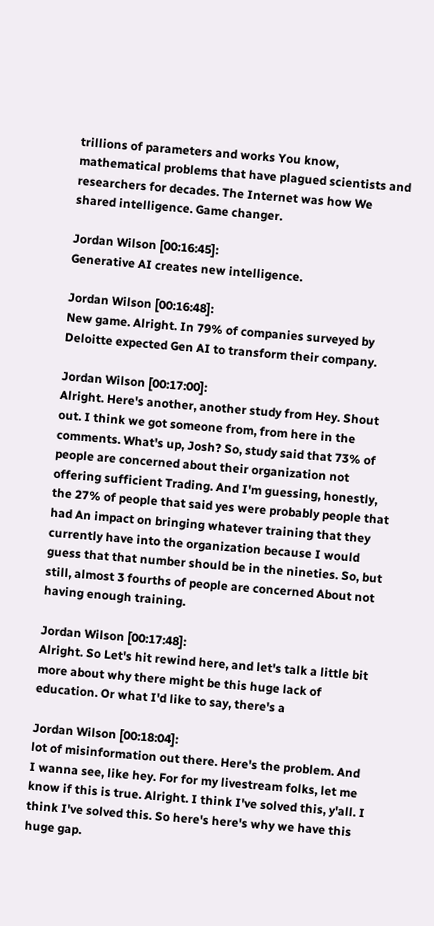trillions of parameters and works You know, mathematical problems that have plagued scientists and researchers for decades. The Internet was how We shared intelligence. Game changer.

Jordan Wilson [00:16:45]:
Generative AI creates new intelligence.

Jordan Wilson [00:16:48]:
New game. Alright. In 79% of companies surveyed by Deloitte expected Gen AI to transform their company.

Jordan Wilson [00:17:00]:
Alright. Here's another, another study from Hey. Shout out. I think we got someone from, from here in the comments. What's up, Josh? So, study said that 73% of people are concerned about their organization not offering sufficient Trading. And I'm guessing, honestly, the 27% of people that said yes were probably people that had An impact on bringing whatever training that they currently have into the organization because I would guess that that number should be in the nineties. So, but still, almost 3 fourths of people are concerned About not having enough training.

Jordan Wilson [00:17:48]:
Alright. So Let's hit rewind here, and let's talk a little bit more about why there might be this huge lack of education. Or what I'd like to say, there's a

Jordan Wilson [00:18:04]:
lot of misinformation out there. Here's the problem. And I wanna see, like hey. For for my livestream folks, let me know if this is true. Alright. I think I've solved this, y'all. I think I've solved this. So here's here's why we have this huge gap.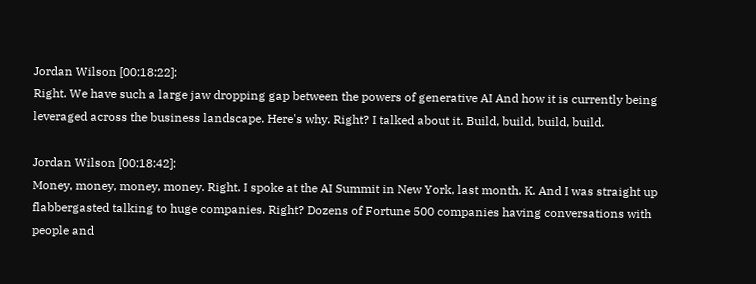Jordan Wilson [00:18:22]:
Right. We have such a large jaw dropping gap between the powers of generative AI And how it is currently being leveraged across the business landscape. Here's why. Right? I talked about it. Build, build, build, build.

Jordan Wilson [00:18:42]:
Money, money, money, money. Right. I spoke at the AI Summit in New York, last month. K. And I was straight up flabbergasted talking to huge companies. Right? Dozens of Fortune 500 companies having conversations with people and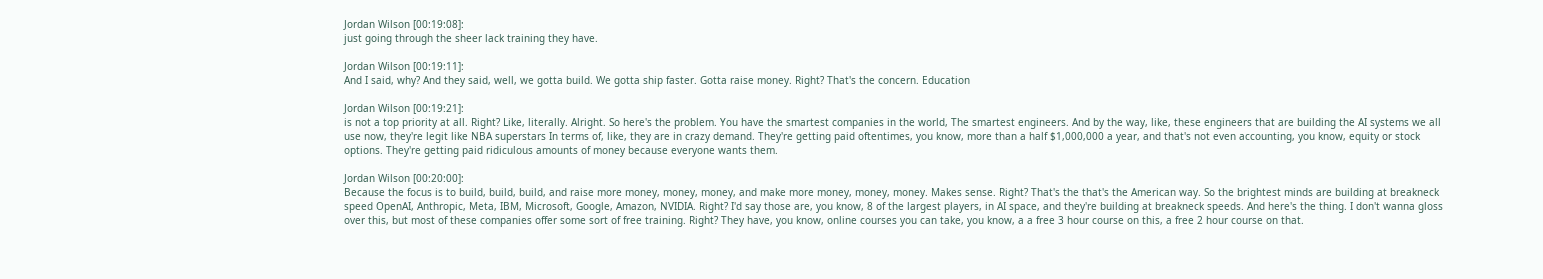Jordan Wilson [00:19:08]:
just going through the sheer lack training they have.

Jordan Wilson [00:19:11]:
And I said, why? And they said, well, we gotta build. We gotta ship faster. Gotta raise money. Right? That's the concern. Education

Jordan Wilson [00:19:21]:
is not a top priority at all. Right? Like, literally. Alright. So here's the problem. You have the smartest companies in the world, The smartest engineers. And by the way, like, these engineers that are building the AI systems we all use now, they're legit like NBA superstars In terms of, like, they are in crazy demand. They're getting paid oftentimes, you know, more than a half $1,000,000 a year, and that's not even accounting, you know, equity or stock options. They're getting paid ridiculous amounts of money because everyone wants them.

Jordan Wilson [00:20:00]:
Because the focus is to build, build, build, and raise more money, money, money, and make more money, money, money. Makes sense. Right? That's the that's the American way. So the brightest minds are building at breakneck speed OpenAI, Anthropic, Meta, IBM, Microsoft, Google, Amazon, NVIDIA. Right? I'd say those are, you know, 8 of the largest players, in AI space, and they're building at breakneck speeds. And here's the thing. I don't wanna gloss over this, but most of these companies offer some sort of free training. Right? They have, you know, online courses you can take, you know, a a free 3 hour course on this, a free 2 hour course on that.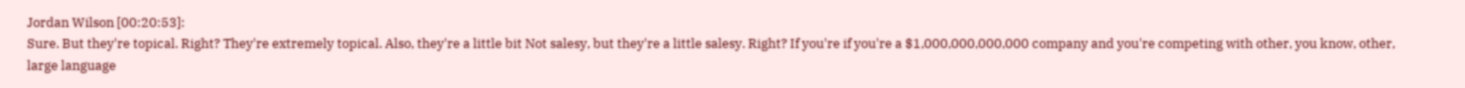Jordan Wilson [00:20:53]:
Sure. But they're topical. Right? They're extremely topical. Also, they're a little bit Not salesy, but they're a little salesy. Right? If you're if you're a $1,000,000,000,000 company and you're competing with other, you know, other, large language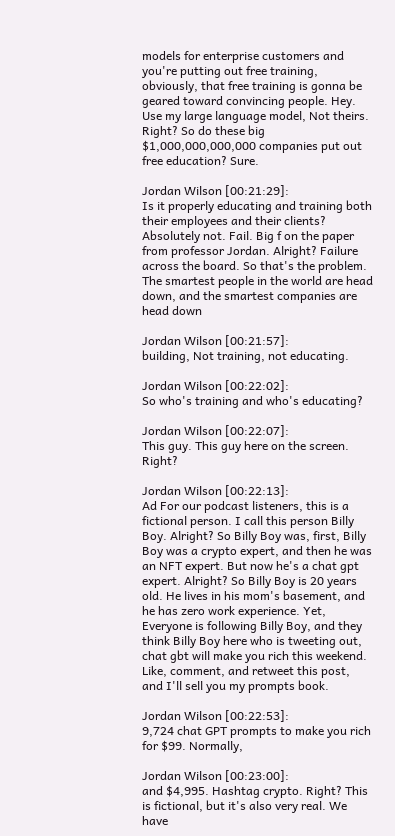models for enterprise customers and you're putting out free training, obviously, that free training is gonna be geared toward convincing people. Hey. Use my large language model, Not theirs. Right? So do these big $1,000,000,000,000 companies put out free education? Sure.

Jordan Wilson [00:21:29]:
Is it properly educating and training both their employees and their clients? Absolutely not. Fail. Big f on the paper from professor Jordan. Alright? Failure across the board. So that's the problem. The smartest people in the world are head down, and the smartest companies are head down

Jordan Wilson [00:21:57]:
building, Not training, not educating.

Jordan Wilson [00:22:02]:
So who's training and who's educating?

Jordan Wilson [00:22:07]:
This guy. This guy here on the screen. Right?

Jordan Wilson [00:22:13]:
Ad For our podcast listeners, this is a fictional person. I call this person Billy Boy. Alright? So Billy Boy was, first, Billy Boy was a crypto expert, and then he was an NFT expert. But now he's a chat gpt expert. Alright? So Billy Boy is 20 years old. He lives in his mom's basement, and he has zero work experience. Yet, Everyone is following Billy Boy, and they think Billy Boy here who is tweeting out, chat gbt will make you rich this weekend. Like, comment, and retweet this post, and I'll sell you my prompts book.

Jordan Wilson [00:22:53]:
9,724 chat GPT prompts to make you rich for $99. Normally,

Jordan Wilson [00:23:00]:
and $4,995. Hashtag crypto. Right? This is fictional, but it's also very real. We have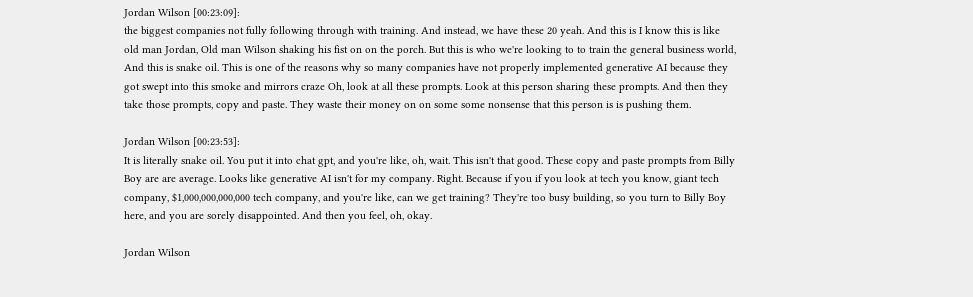Jordan Wilson [00:23:09]:
the biggest companies not fully following through with training. And instead, we have these 20 yeah. And this is I know this is like old man Jordan, Old man Wilson shaking his fist on on the porch. But this is who we're looking to to train the general business world, And this is snake oil. This is one of the reasons why so many companies have not properly implemented generative AI because they got swept into this smoke and mirrors craze Oh, look at all these prompts. Look at this person sharing these prompts. And then they take those prompts, copy and paste. They waste their money on on some some nonsense that this person is is pushing them.

Jordan Wilson [00:23:53]:
It is literally snake oil. You put it into chat gpt, and you're like, oh, wait. This isn't that good. These copy and paste prompts from Billy Boy are are average. Looks like generative AI isn't for my company. Right. Because if you if you look at tech you know, giant tech company, $1,000,000,000,000 tech company, and you're like, can we get training? They're too busy building, so you turn to Billy Boy here, and you are sorely disappointed. And then you feel, oh, okay.

Jordan Wilson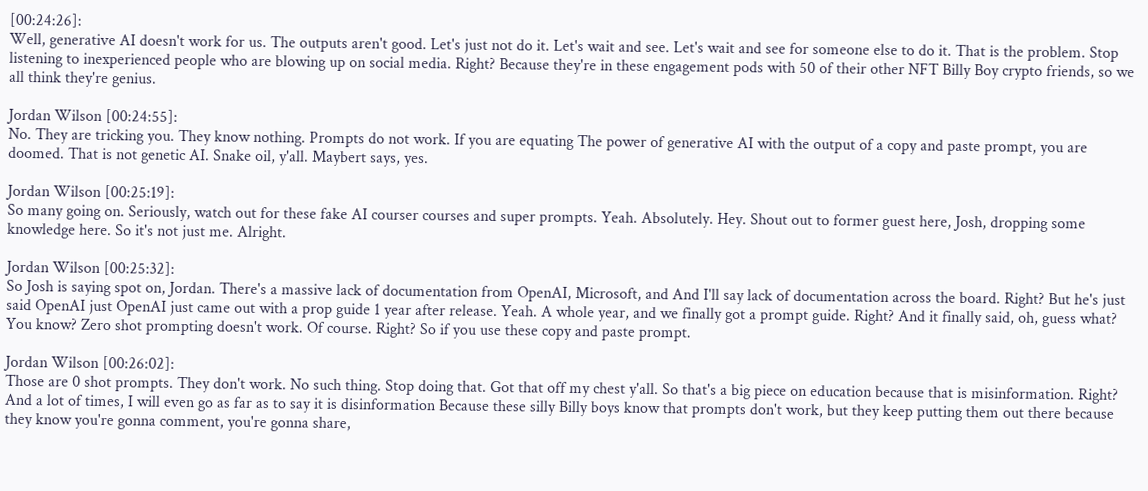[00:24:26]:
Well, generative AI doesn't work for us. The outputs aren't good. Let's just not do it. Let's wait and see. Let's wait and see for someone else to do it. That is the problem. Stop listening to inexperienced people who are blowing up on social media. Right? Because they're in these engagement pods with 50 of their other NFT Billy Boy crypto friends, so we all think they're genius.

Jordan Wilson [00:24:55]:
No. They are tricking you. They know nothing. Prompts do not work. If you are equating The power of generative AI with the output of a copy and paste prompt, you are doomed. That is not genetic AI. Snake oil, y'all. Maybert says, yes.

Jordan Wilson [00:25:19]:
So many going on. Seriously, watch out for these fake AI courser courses and super prompts. Yeah. Absolutely. Hey. Shout out to former guest here, Josh, dropping some knowledge here. So it's not just me. Alright.

Jordan Wilson [00:25:32]:
So Josh is saying spot on, Jordan. There's a massive lack of documentation from OpenAI, Microsoft, and And I'll say lack of documentation across the board. Right? But he's just said OpenAI just OpenAI just came out with a prop guide 1 year after release. Yeah. A whole year, and we finally got a prompt guide. Right? And it finally said, oh, guess what? You know? Zero shot prompting doesn't work. Of course. Right? So if you use these copy and paste prompt.

Jordan Wilson [00:26:02]:
Those are 0 shot prompts. They don't work. No such thing. Stop doing that. Got that off my chest y'all. So that's a big piece on education because that is misinformation. Right? And a lot of times, I will even go as far as to say it is disinformation Because these silly Billy boys know that prompts don't work, but they keep putting them out there because they know you're gonna comment, you're gonna share,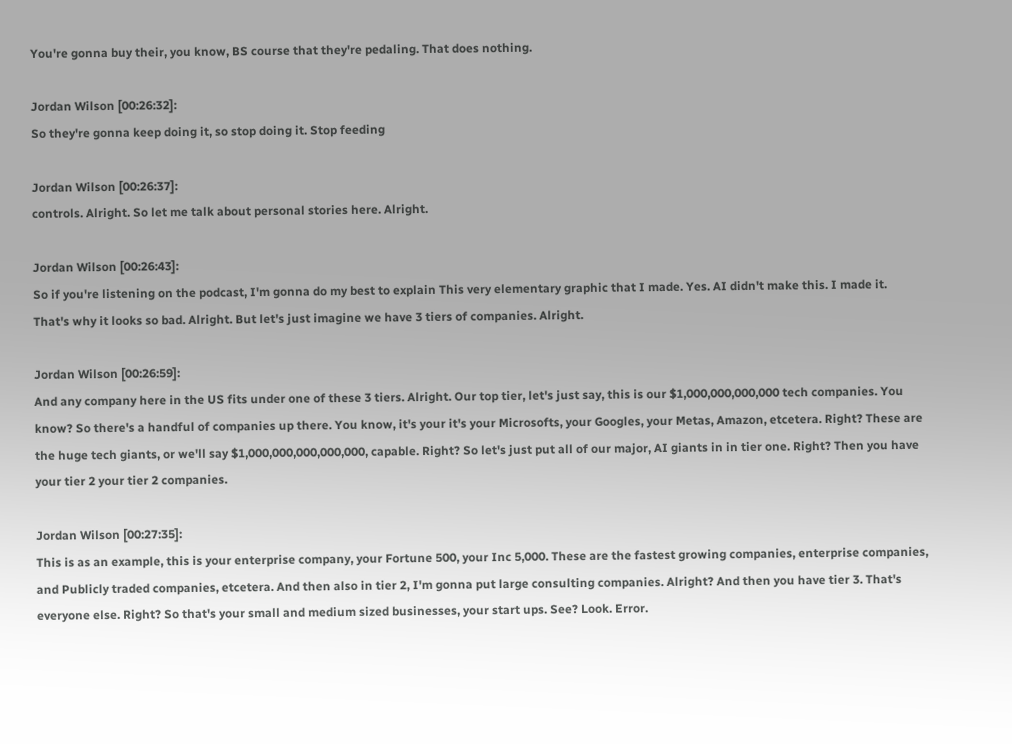You're gonna buy their, you know, BS course that they're pedaling. That does nothing.

Jordan Wilson [00:26:32]:
So they're gonna keep doing it, so stop doing it. Stop feeding

Jordan Wilson [00:26:37]:
controls. Alright. So let me talk about personal stories here. Alright.

Jordan Wilson [00:26:43]:
So if you're listening on the podcast, I'm gonna do my best to explain This very elementary graphic that I made. Yes. AI didn't make this. I made it. That's why it looks so bad. Alright. But let's just imagine we have 3 tiers of companies. Alright.

Jordan Wilson [00:26:59]:
And any company here in the US fits under one of these 3 tiers. Alright. Our top tier, let's just say, this is our $1,000,000,000,000 tech companies. You know? So there's a handful of companies up there. You know, it's your it's your Microsofts, your Googles, your Metas, Amazon, etcetera. Right? These are the huge tech giants, or we'll say $1,000,000,000,000,000, capable. Right? So let's just put all of our major, AI giants in in tier one. Right? Then you have your tier 2 your tier 2 companies.

Jordan Wilson [00:27:35]:
This is as an example, this is your enterprise company, your Fortune 500, your Inc 5,000. These are the fastest growing companies, enterprise companies, and Publicly traded companies, etcetera. And then also in tier 2, I'm gonna put large consulting companies. Alright? And then you have tier 3. That's everyone else. Right? So that's your small and medium sized businesses, your start ups. See? Look. Error.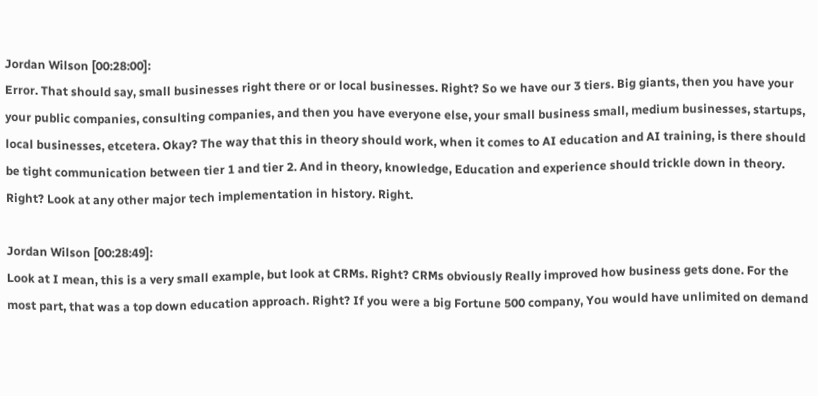Jordan Wilson [00:28:00]:
Error. That should say, small businesses right there or or local businesses. Right? So we have our 3 tiers. Big giants, then you have your your public companies, consulting companies, and then you have everyone else, your small business small, medium businesses, startups, local businesses, etcetera. Okay? The way that this in theory should work, when it comes to AI education and AI training, is there should be tight communication between tier 1 and tier 2. And in theory, knowledge, Education and experience should trickle down in theory. Right? Look at any other major tech implementation in history. Right.

Jordan Wilson [00:28:49]:
Look at I mean, this is a very small example, but look at CRMs. Right? CRMs obviously Really improved how business gets done. For the most part, that was a top down education approach. Right? If you were a big Fortune 500 company, You would have unlimited on demand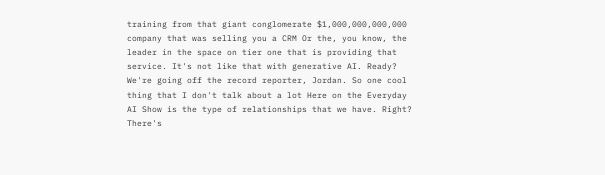training from that giant conglomerate $1,000,000,000,000 company that was selling you a CRM Or the, you know, the leader in the space on tier one that is providing that service. It's not like that with generative AI. Ready? We're going off the record reporter, Jordan. So one cool thing that I don't talk about a lot Here on the Everyday AI Show is the type of relationships that we have. Right? There's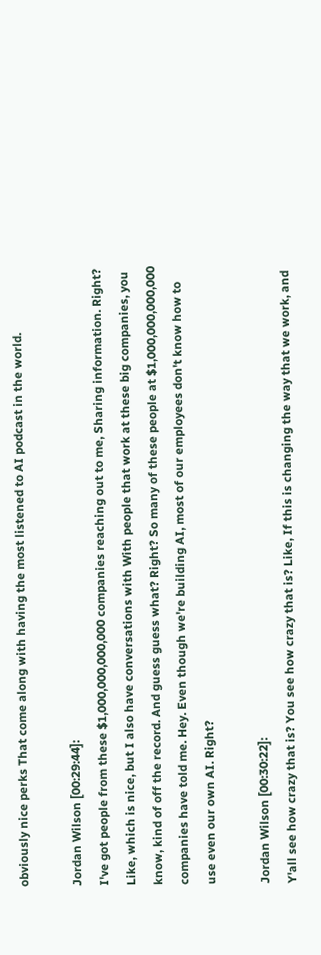obviously nice perks That come along with having the most listened to AI podcast in the world.

Jordan Wilson [00:29:44]:
I've got people from these $1,000,000,000,000 companies reaching out to me, Sharing information. Right? Like, which is nice, but I also have conversations with With people that work at these big companies, you know, kind of off the record. And guess guess what? Right? So many of these people at $1,000,000,000,000 companies have told me. Hey. Even though we're building AI, most of our employees don't know how to use even our own AI. Right?

Jordan Wilson [00:30:22]:
Y'all see how crazy that is? You see how crazy that is? Like, If this is changing the way that we work, and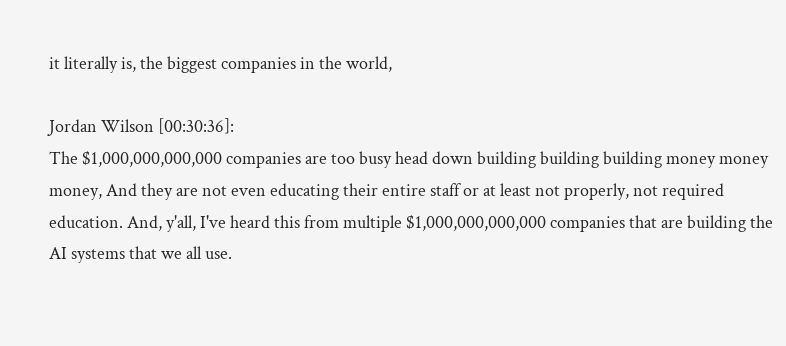it literally is, the biggest companies in the world,

Jordan Wilson [00:30:36]:
The $1,000,000,000,000 companies are too busy head down building building building money money money, And they are not even educating their entire staff or at least not properly, not required education. And, y'all, I've heard this from multiple $1,000,000,000,000 companies that are building the AI systems that we all use.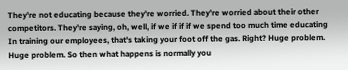They're not educating because they're worried. They're worried about their other competitors. They're saying, oh, well, if we if if if we spend too much time educating In training our employees, that's taking your foot off the gas. Right? Huge problem. Huge problem. So then what happens is normally you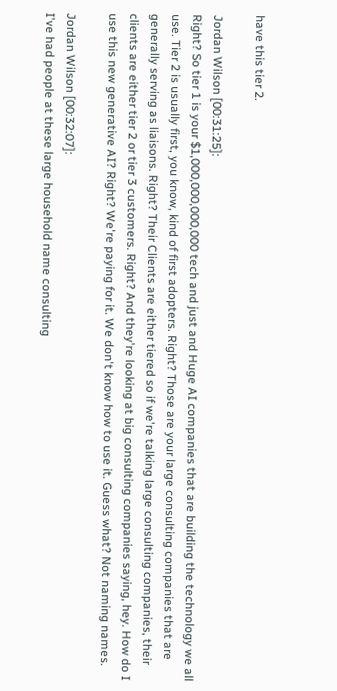have this tier 2.

Jordan Wilson [00:31:25]:
Right? So tier 1 is your $1,000,000,000,000 tech and just and Huge AI companies that are building the technology we all use. Tier 2 is usually first, you know, kind of first adopters. Right? Those are your large consulting companies that are generally serving as liaisons. Right? Their Clients are either tiered so if we're talking large consulting companies, their clients are either tier 2 or tier 3 customers. Right? And they're looking at big consulting companies saying, hey. How do I use this new generative AI? Right? We're paying for it. We don't know how to use it. Guess what? Not naming names.

Jordan Wilson [00:32:07]:
I've had people at these large household name consulting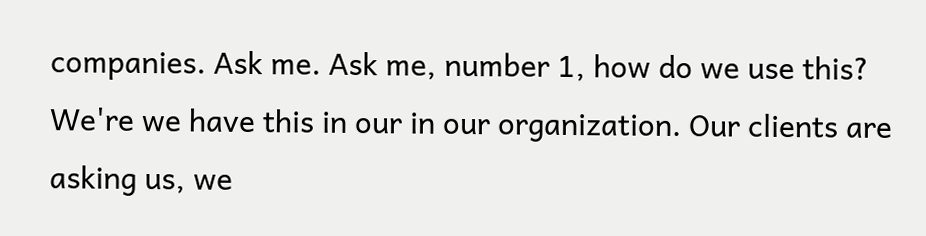companies. Ask me. Ask me, number 1, how do we use this? We're we have this in our in our organization. Our clients are asking us, we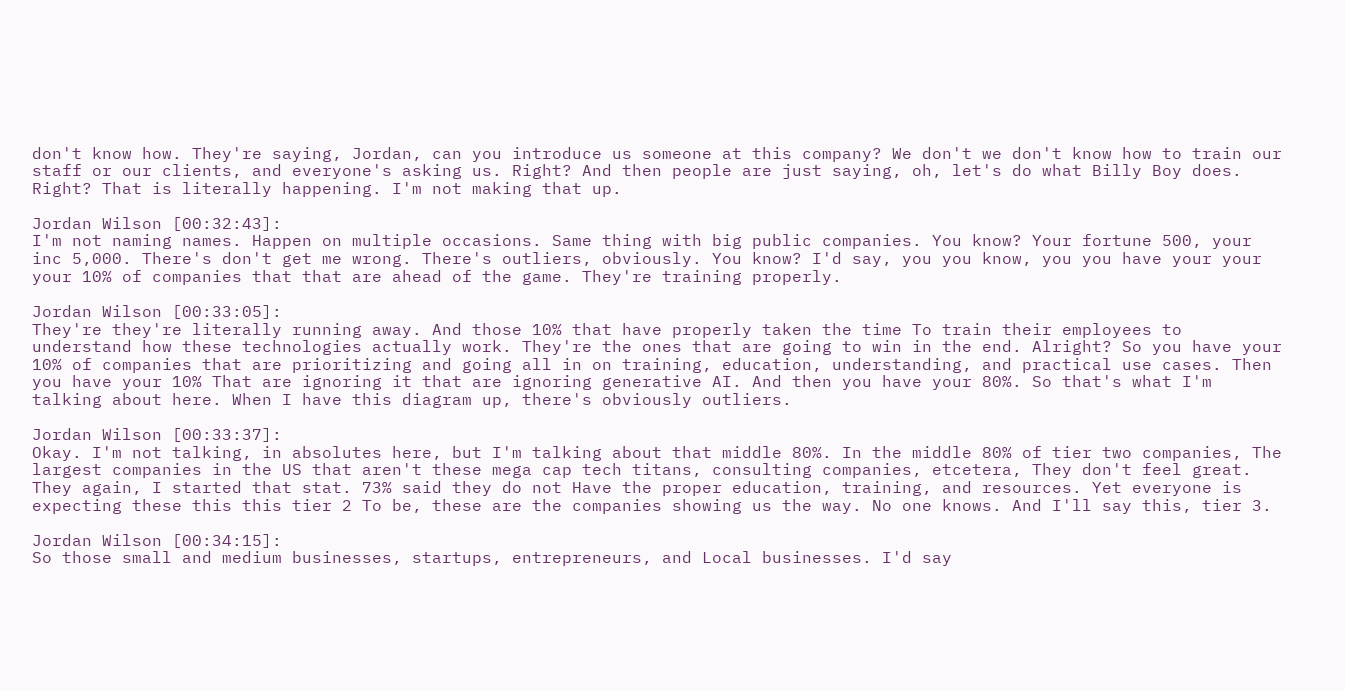don't know how. They're saying, Jordan, can you introduce us someone at this company? We don't we don't know how to train our staff or our clients, and everyone's asking us. Right? And then people are just saying, oh, let's do what Billy Boy does. Right? That is literally happening. I'm not making that up.

Jordan Wilson [00:32:43]:
I'm not naming names. Happen on multiple occasions. Same thing with big public companies. You know? Your fortune 500, your inc 5,000. There's don't get me wrong. There's outliers, obviously. You know? I'd say, you you know, you you have your your your 10% of companies that that are ahead of the game. They're training properly.

Jordan Wilson [00:33:05]:
They're they're literally running away. And those 10% that have properly taken the time To train their employees to understand how these technologies actually work. They're the ones that are going to win in the end. Alright? So you have your 10% of companies that are prioritizing and going all in on training, education, understanding, and practical use cases. Then you have your 10% That are ignoring it that are ignoring generative AI. And then you have your 80%. So that's what I'm talking about here. When I have this diagram up, there's obviously outliers.

Jordan Wilson [00:33:37]:
Okay. I'm not talking, in absolutes here, but I'm talking about that middle 80%. In the middle 80% of tier two companies, The largest companies in the US that aren't these mega cap tech titans, consulting companies, etcetera, They don't feel great. They again, I started that stat. 73% said they do not Have the proper education, training, and resources. Yet everyone is expecting these this this tier 2 To be, these are the companies showing us the way. No one knows. And I'll say this, tier 3.

Jordan Wilson [00:34:15]:
So those small and medium businesses, startups, entrepreneurs, and Local businesses. I'd say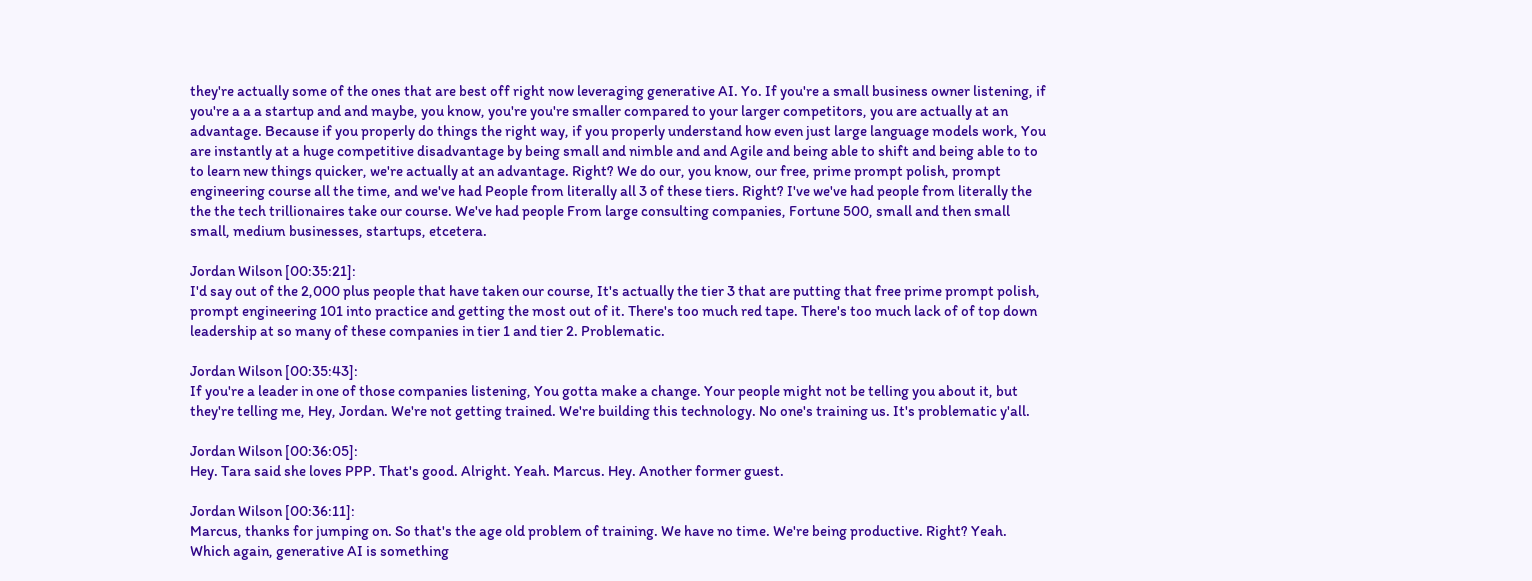they're actually some of the ones that are best off right now leveraging generative AI. Yo. If you're a small business owner listening, if you're a a a startup and and maybe, you know, you're you're smaller compared to your larger competitors, you are actually at an advantage. Because if you properly do things the right way, if you properly understand how even just large language models work, You are instantly at a huge competitive disadvantage by being small and nimble and and Agile and being able to shift and being able to to to learn new things quicker, we're actually at an advantage. Right? We do our, you know, our free, prime prompt polish, prompt engineering course all the time, and we've had People from literally all 3 of these tiers. Right? I've we've had people from literally the the the tech trillionaires take our course. We've had people From large consulting companies, Fortune 500, small and then small small, medium businesses, startups, etcetera.

Jordan Wilson [00:35:21]:
I'd say out of the 2,000 plus people that have taken our course, It's actually the tier 3 that are putting that free prime prompt polish, prompt engineering 101 into practice and getting the most out of it. There's too much red tape. There's too much lack of of top down leadership at so many of these companies in tier 1 and tier 2. Problematic.

Jordan Wilson [00:35:43]:
If you're a leader in one of those companies listening, You gotta make a change. Your people might not be telling you about it, but they're telling me, Hey, Jordan. We're not getting trained. We're building this technology. No one's training us. It's problematic y'all.

Jordan Wilson [00:36:05]:
Hey. Tara said she loves PPP. That's good. Alright. Yeah. Marcus. Hey. Another former guest.

Jordan Wilson [00:36:11]:
Marcus, thanks for jumping on. So that's the age old problem of training. We have no time. We're being productive. Right? Yeah. Which again, generative AI is something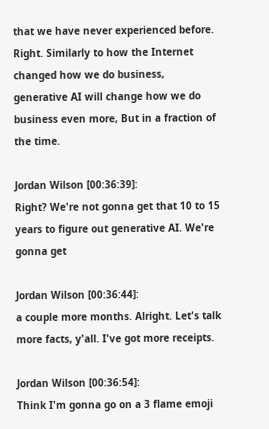that we have never experienced before. Right. Similarly to how the Internet changed how we do business, generative AI will change how we do business even more, But in a fraction of the time.

Jordan Wilson [00:36:39]:
Right? We're not gonna get that 10 to 15 years to figure out generative AI. We're gonna get

Jordan Wilson [00:36:44]:
a couple more months. Alright. Let's talk more facts, y'all. I've got more receipts.

Jordan Wilson [00:36:54]:
Think I'm gonna go on a 3 flame emoji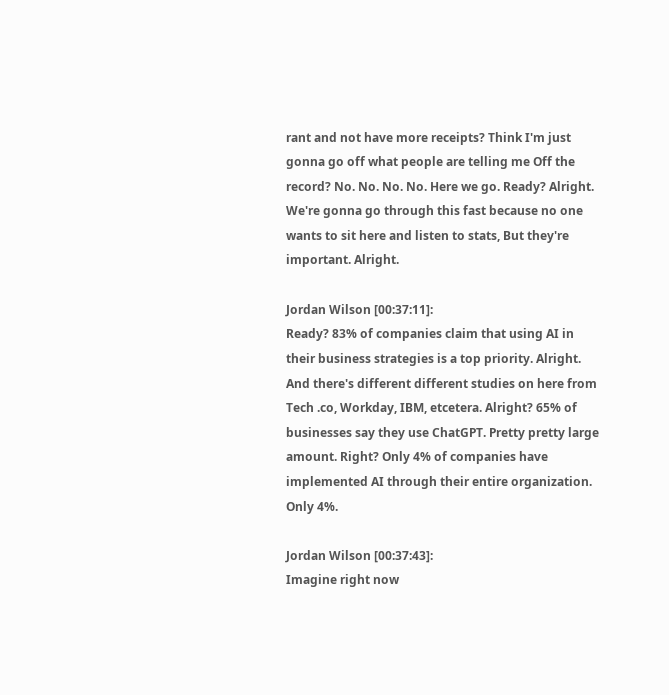rant and not have more receipts? Think I'm just gonna go off what people are telling me Off the record? No. No. No. No. Here we go. Ready? Alright. We're gonna go through this fast because no one wants to sit here and listen to stats, But they're important. Alright.

Jordan Wilson [00:37:11]:
Ready? 83% of companies claim that using AI in their business strategies is a top priority. Alright. And there's different different studies on here from Tech .co, Workday, IBM, etcetera. Alright? 65% of businesses say they use ChatGPT. Pretty pretty large amount. Right? Only 4% of companies have implemented AI through their entire organization. Only 4%.

Jordan Wilson [00:37:43]:
Imagine right now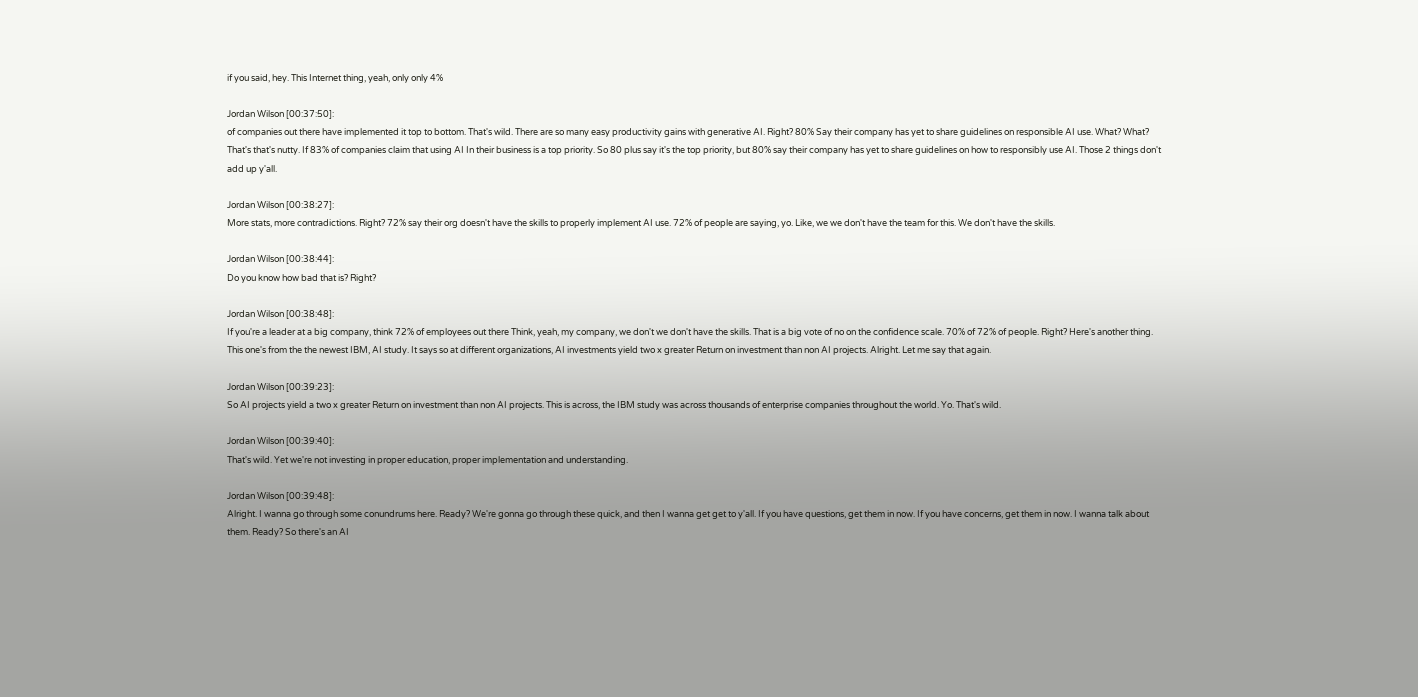if you said, hey. This Internet thing, yeah, only only 4%

Jordan Wilson [00:37:50]:
of companies out there have implemented it top to bottom. That's wild. There are so many easy productivity gains with generative AI. Right? 80% Say their company has yet to share guidelines on responsible AI use. What? What? That's that's nutty. If 83% of companies claim that using AI In their business is a top priority. So 80 plus say it's the top priority, but 80% say their company has yet to share guidelines on how to responsibly use AI. Those 2 things don't add up y'all.

Jordan Wilson [00:38:27]:
More stats, more contradictions. Right? 72% say their org doesn't have the skills to properly implement AI use. 72% of people are saying, yo. Like, we we don't have the team for this. We don't have the skills.

Jordan Wilson [00:38:44]:
Do you know how bad that is? Right?

Jordan Wilson [00:38:48]:
If you're a leader at a big company, think 72% of employees out there Think, yeah, my company, we don't we don't have the skills. That is a big vote of no on the confidence scale. 70% of 72% of people. Right? Here's another thing. This one's from the the newest IBM, AI study. It says so at different organizations, AI investments yield two x greater Return on investment than non AI projects. Alright. Let me say that again.

Jordan Wilson [00:39:23]:
So AI projects yield a two x greater Return on investment than non AI projects. This is across, the IBM study was across thousands of enterprise companies throughout the world. Yo. That's wild.

Jordan Wilson [00:39:40]:
That's wild. Yet we're not investing in proper education, proper implementation and understanding.

Jordan Wilson [00:39:48]:
Alright. I wanna go through some conundrums here. Ready? We're gonna go through these quick, and then I wanna get get to y'all. If you have questions, get them in now. If you have concerns, get them in now. I wanna talk about them. Ready? So there's an AI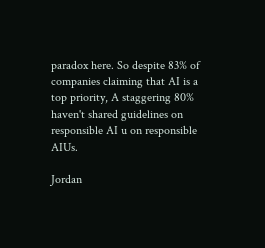paradox here. So despite 83% of companies claiming that AI is a top priority, A staggering 80% haven't shared guidelines on responsible AI u on responsible AIUs.

Jordan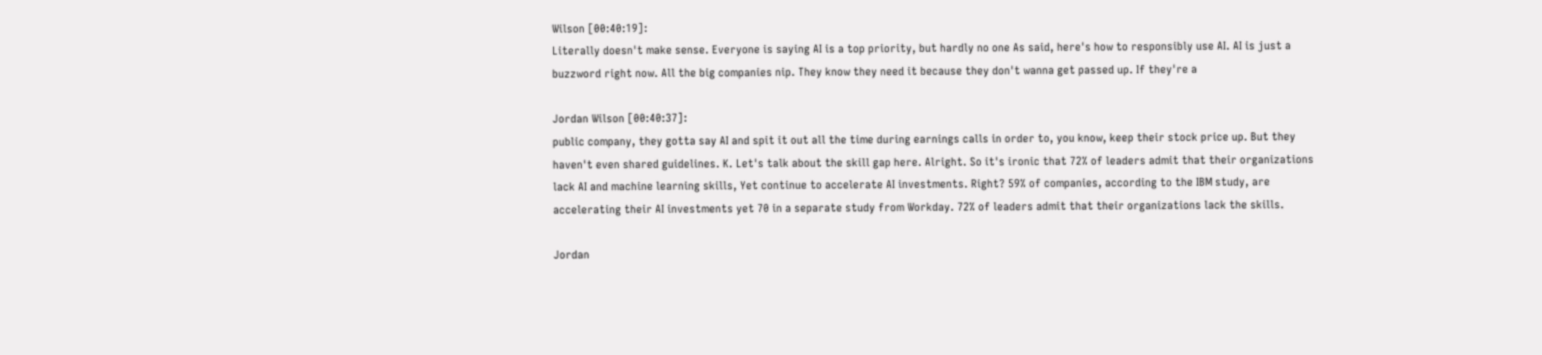Wilson [00:40:19]:
Literally doesn't make sense. Everyone is saying AI is a top priority, but hardly no one As said, here's how to responsibly use AI. AI is just a buzzword right now. All the big companies nip. They know they need it because they don't wanna get passed up. If they're a

Jordan Wilson [00:40:37]:
public company, they gotta say AI and spit it out all the time during earnings calls in order to, you know, keep their stock price up. But they haven't even shared guidelines. K. Let's talk about the skill gap here. Alright. So it's ironic that 72% of leaders admit that their organizations lack AI and machine learning skills, Yet continue to accelerate AI investments. Right? 59% of companies, according to the IBM study, are accelerating their AI investments yet 70 in a separate study from Workday. 72% of leaders admit that their organizations lack the skills.

Jordan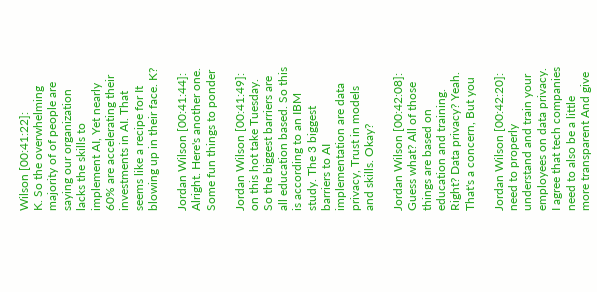Wilson [00:41:22]:
K. So the overwhelming majority of of people are saying our organization lacks the skills to implement AI, Yet nearly 60% are accelerating their investments in AI. That seems like a recipe for It blowing up in their face. K?

Jordan Wilson [00:41:44]:
Alright. Here's another one. Some fun things to ponder

Jordan Wilson [00:41:49]:
on this hot take Tuesday. So the biggest barriers are all education based. So this is according to an IBM study. The 3 biggest barriers to AI implementation are data privacy, Trust in models and skills. Okay?

Jordan Wilson [00:42:08]:
Guess what? All of those things are based on education and training. Right? Data privacy? Yeah. That's a concern, But you

Jordan Wilson [00:42:20]:
need to properly understand and train your employees on data privacy. I agree that tech companies need to also be a little more transparent And give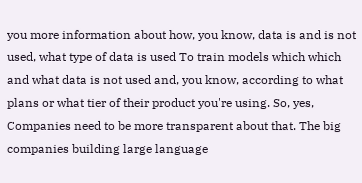you more information about how, you know, data is and is not used, what type of data is used To train models which which and what data is not used and, you know, according to what plans or what tier of their product you're using. So, yes, Companies need to be more transparent about that. The big companies building large language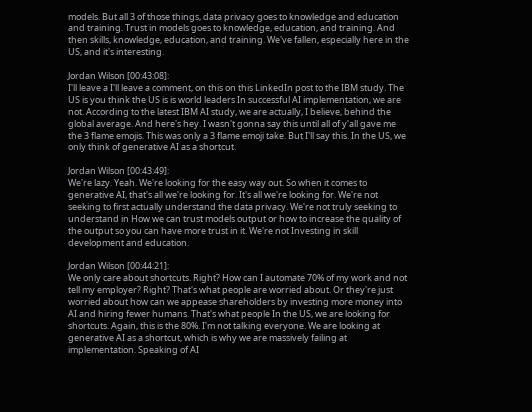models. But all 3 of those things, data privacy goes to knowledge and education and training. Trust in models goes to knowledge, education, and training. And then skills, knowledge, education, and training. We've fallen, especially here in the US, and it's interesting.

Jordan Wilson [00:43:08]:
I'll leave a I'll leave a comment, on this on this LinkedIn post to the IBM study. The US is you think the US is is world leaders In successful AI implementation, we are not. According to the latest IBM AI study, we are actually, I believe, behind the global average. And here's hey. I wasn't gonna say this until all of y'all gave me the 3 flame emojis. This was only a 3 flame emoji take. But I'll say this. In the US, we only think of generative AI as a shortcut.

Jordan Wilson [00:43:49]:
We're lazy. Yeah. We're looking for the easy way out. So when it comes to generative AI, that's all we're looking for. It's all we're looking for. We're not seeking to first actually understand the data privacy. We're not truly seeking to understand in How we can trust models output or how to increase the quality of the output so you can have more trust in it. We're not Investing in skill development and education.

Jordan Wilson [00:44:21]:
We only care about shortcuts. Right? How can I automate 70% of my work and not tell my employer? Right? That's what people are worried about. Or they're just worried about how can we appease shareholders by investing more money into AI and hiring fewer humans. That's what people In the US, we are looking for shortcuts. Again, this is the 80%. I'm not talking everyone. We are looking at generative AI as a shortcut, which is why we are massively failing at implementation. Speaking of AI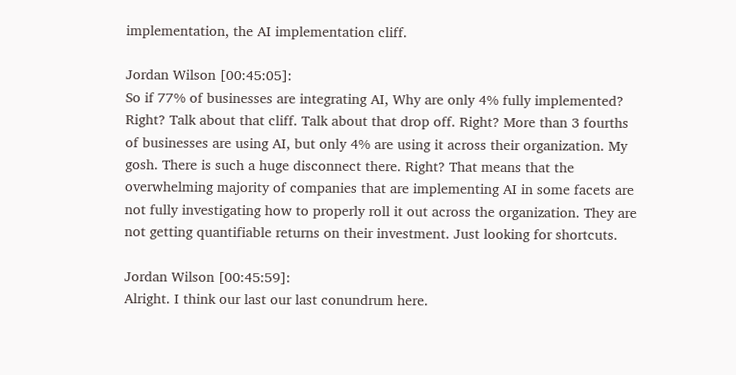implementation, the AI implementation cliff.

Jordan Wilson [00:45:05]:
So if 77% of businesses are integrating AI, Why are only 4% fully implemented? Right? Talk about that cliff. Talk about that drop off. Right? More than 3 fourths of businesses are using AI, but only 4% are using it across their organization. My gosh. There is such a huge disconnect there. Right? That means that the overwhelming majority of companies that are implementing AI in some facets are not fully investigating how to properly roll it out across the organization. They are not getting quantifiable returns on their investment. Just looking for shortcuts.

Jordan Wilson [00:45:59]:
Alright. I think our last our last conundrum here.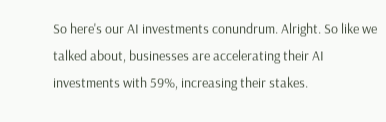So here's our AI investments conundrum. Alright. So like we talked about, businesses are accelerating their AI investments with 59%, increasing their stakes.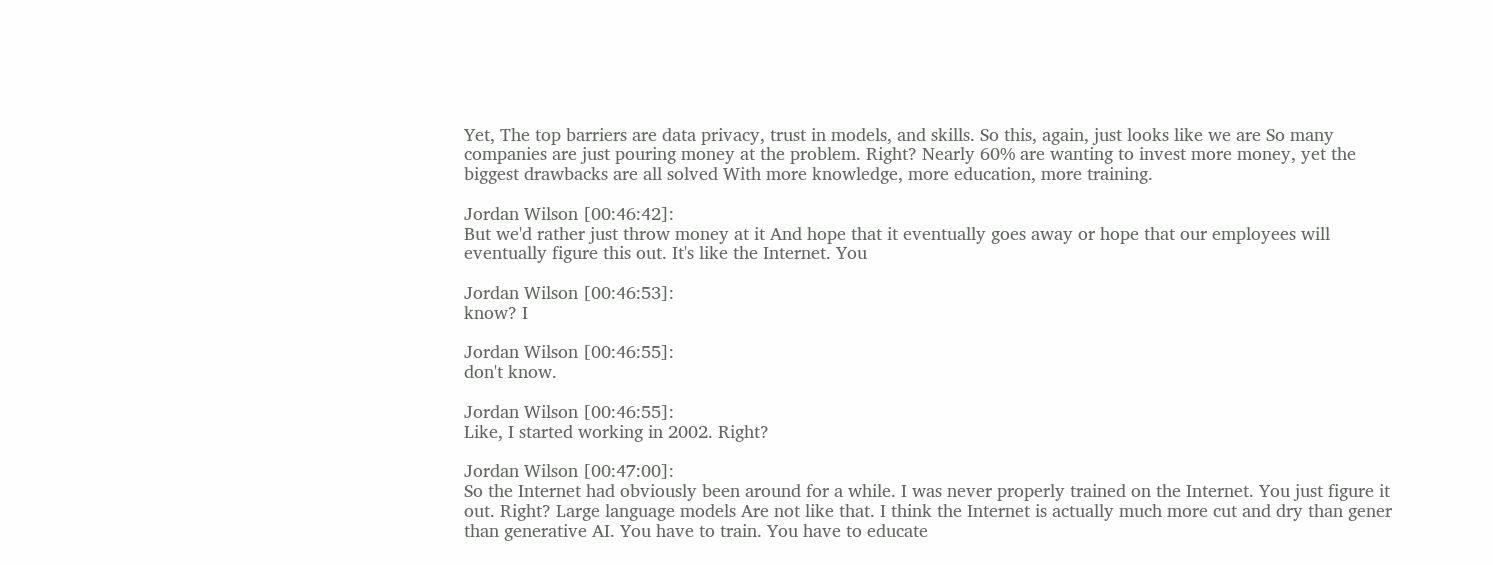Yet, The top barriers are data privacy, trust in models, and skills. So this, again, just looks like we are So many companies are just pouring money at the problem. Right? Nearly 60% are wanting to invest more money, yet the biggest drawbacks are all solved With more knowledge, more education, more training.

Jordan Wilson [00:46:42]:
But we'd rather just throw money at it And hope that it eventually goes away or hope that our employees will eventually figure this out. It's like the Internet. You

Jordan Wilson [00:46:53]:
know? I

Jordan Wilson [00:46:55]:
don't know.

Jordan Wilson [00:46:55]:
Like, I started working in 2002. Right?

Jordan Wilson [00:47:00]:
So the Internet had obviously been around for a while. I was never properly trained on the Internet. You just figure it out. Right? Large language models Are not like that. I think the Internet is actually much more cut and dry than gener than generative AI. You have to train. You have to educate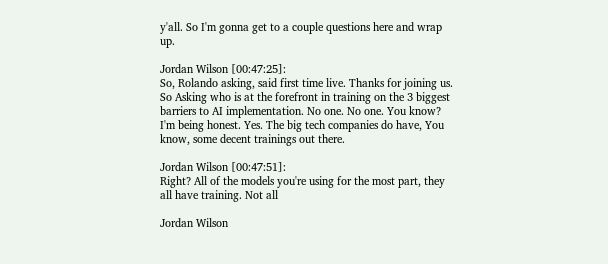y'all. So I'm gonna get to a couple questions here and wrap up.

Jordan Wilson [00:47:25]:
So, Rolando asking, said first time live. Thanks for joining us. So Asking who is at the forefront in training on the 3 biggest barriers to AI implementation. No one. No one. You know? I'm being honest. Yes. The big tech companies do have, You know, some decent trainings out there.

Jordan Wilson [00:47:51]:
Right? All of the models you're using for the most part, they all have training. Not all

Jordan Wilson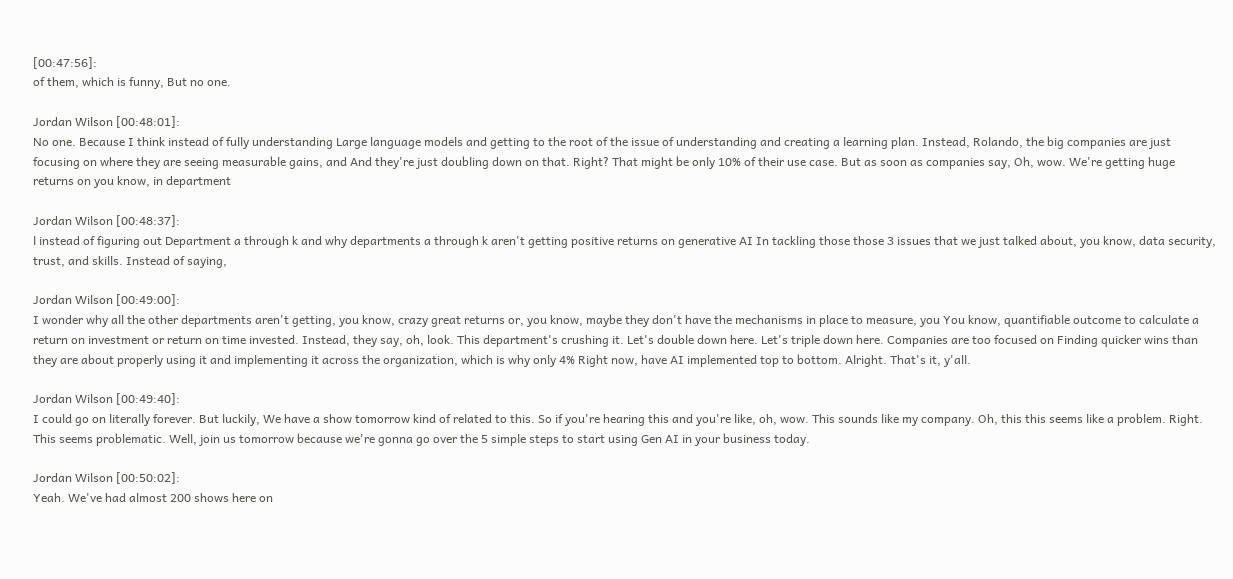[00:47:56]:
of them, which is funny, But no one.

Jordan Wilson [00:48:01]:
No one. Because I think instead of fully understanding Large language models and getting to the root of the issue of understanding and creating a learning plan. Instead, Rolando, the big companies are just focusing on where they are seeing measurable gains, and And they're just doubling down on that. Right? That might be only 10% of their use case. But as soon as companies say, Oh, wow. We're getting huge returns on you know, in department

Jordan Wilson [00:48:37]:
l instead of figuring out Department a through k and why departments a through k aren't getting positive returns on generative AI In tackling those those 3 issues that we just talked about, you know, data security, trust, and skills. Instead of saying,

Jordan Wilson [00:49:00]:
I wonder why all the other departments aren't getting, you know, crazy great returns or, you know, maybe they don't have the mechanisms in place to measure, you You know, quantifiable outcome to calculate a return on investment or return on time invested. Instead, they say, oh, look. This department's crushing it. Let's double down here. Let's triple down here. Companies are too focused on Finding quicker wins than they are about properly using it and implementing it across the organization, which is why only 4% Right now, have AI implemented top to bottom. Alright. That's it, y'all.

Jordan Wilson [00:49:40]:
I could go on literally forever. But luckily, We have a show tomorrow kind of related to this. So if you're hearing this and you're like, oh, wow. This sounds like my company. Oh, this this seems like a problem. Right. This seems problematic. Well, join us tomorrow because we're gonna go over the 5 simple steps to start using Gen AI in your business today.

Jordan Wilson [00:50:02]:
Yeah. We've had almost 200 shows here on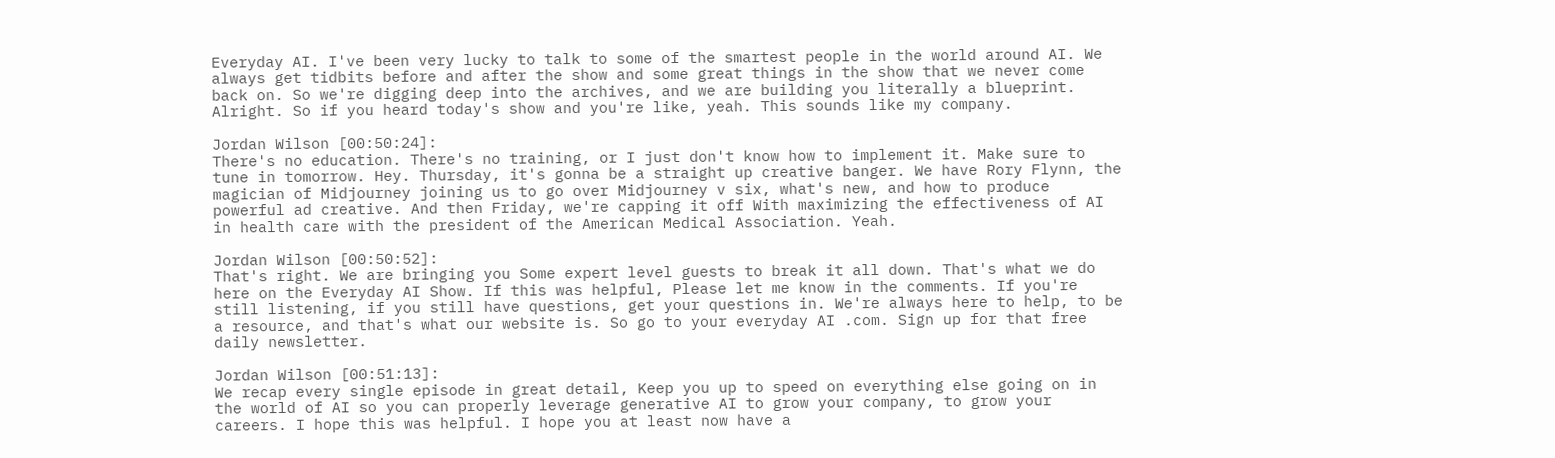Everyday AI. I've been very lucky to talk to some of the smartest people in the world around AI. We always get tidbits before and after the show and some great things in the show that we never come back on. So we're digging deep into the archives, and we are building you literally a blueprint. Alright. So if you heard today's show and you're like, yeah. This sounds like my company.

Jordan Wilson [00:50:24]:
There's no education. There's no training, or I just don't know how to implement it. Make sure to tune in tomorrow. Hey. Thursday, it's gonna be a straight up creative banger. We have Rory Flynn, the magician of Midjourney joining us to go over Midjourney v six, what's new, and how to produce powerful ad creative. And then Friday, we're capping it off With maximizing the effectiveness of AI in health care with the president of the American Medical Association. Yeah.

Jordan Wilson [00:50:52]:
That's right. We are bringing you Some expert level guests to break it all down. That's what we do here on the Everyday AI Show. If this was helpful, Please let me know in the comments. If you're still listening, if you still have questions, get your questions in. We're always here to help, to be a resource, and that's what our website is. So go to your everyday AI .com. Sign up for that free daily newsletter.

Jordan Wilson [00:51:13]:
We recap every single episode in great detail, Keep you up to speed on everything else going on in the world of AI so you can properly leverage generative AI to grow your company, to grow your careers. I hope this was helpful. I hope you at least now have a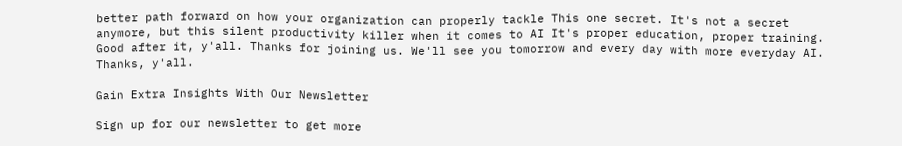better path forward on how your organization can properly tackle This one secret. It's not a secret anymore, but this silent productivity killer when it comes to AI It's proper education, proper training. Good after it, y'all. Thanks for joining us. We'll see you tomorrow and every day with more everyday AI. Thanks, y'all.

Gain Extra Insights With Our Newsletter

Sign up for our newsletter to get more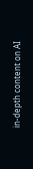in-depth content on AI